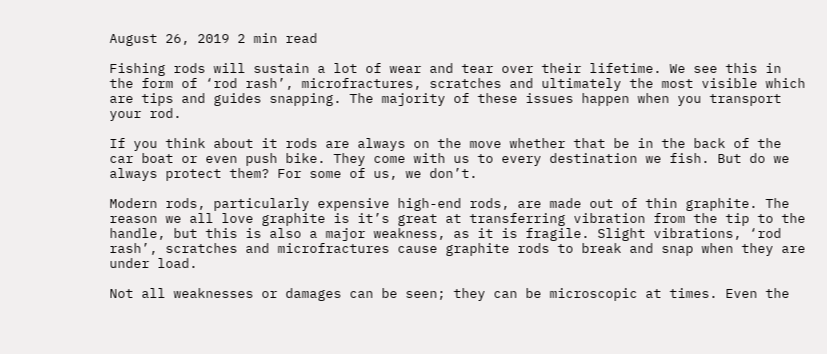August 26, 2019 2 min read

Fishing rods will sustain a lot of wear and tear over their lifetime. We see this in the form of ‘rod rash’, microfractures, scratches and ultimately the most visible which are tips and guides snapping. The majority of these issues happen when you transport your rod.

If you think about it rods are always on the move whether that be in the back of the car boat or even push bike. They come with us to every destination we fish. But do we always protect them? For some of us, we don’t.

Modern rods, particularly expensive high-end rods, are made out of thin graphite. The reason we all love graphite is it’s great at transferring vibration from the tip to the handle, but this is also a major weakness, as it is fragile. Slight vibrations, ‘rod rash’, scratches and microfractures cause graphite rods to break and snap when they are under load.

Not all weaknesses or damages can be seen; they can be microscopic at times. Even the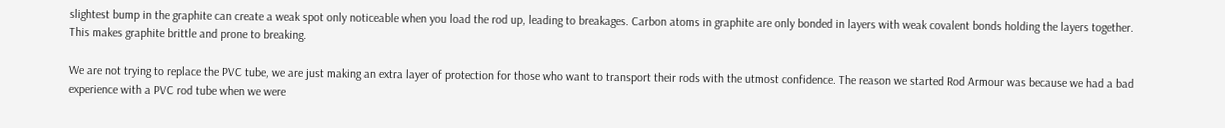slightest bump in the graphite can create a weak spot only noticeable when you load the rod up, leading to breakages. Carbon atoms in graphite are only bonded in layers with weak covalent bonds holding the layers together. This makes graphite brittle and prone to breaking.

We are not trying to replace the PVC tube, we are just making an extra layer of protection for those who want to transport their rods with the utmost confidence. The reason we started Rod Armour was because we had a bad experience with a PVC rod tube when we were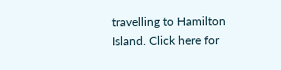travelling to Hamilton Island. Click here for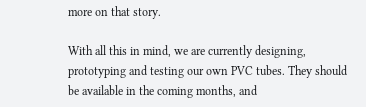more on that story.

With all this in mind, we are currently designing, prototyping and testing our own PVC tubes. They should be available in the coming months, and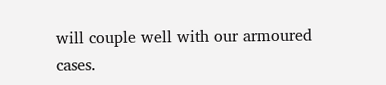will couple well with our armoured cases.